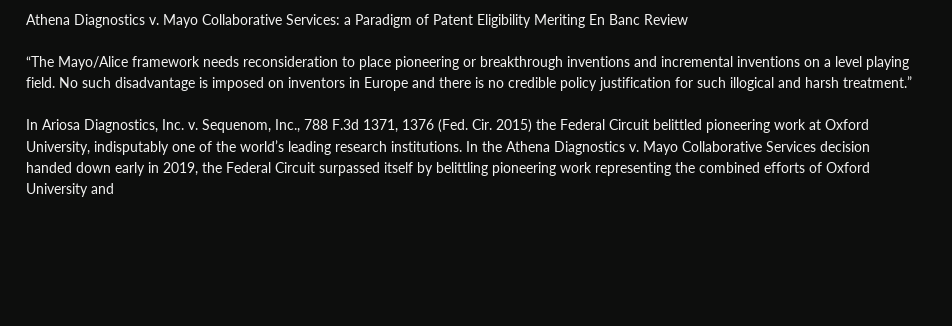Athena Diagnostics v. Mayo Collaborative Services: a Paradigm of Patent Eligibility Meriting En Banc Review

“The Mayo/Alice framework needs reconsideration to place pioneering or breakthrough inventions and incremental inventions on a level playing field. No such disadvantage is imposed on inventors in Europe and there is no credible policy justification for such illogical and harsh treatment.”

In Ariosa Diagnostics, Inc. v. Sequenom, Inc., 788 F.3d 1371, 1376 (Fed. Cir. 2015) the Federal Circuit belittled pioneering work at Oxford University, indisputably one of the world’s leading research institutions. In the Athena Diagnostics v. Mayo Collaborative Services decision handed down early in 2019, the Federal Circuit surpassed itself by belittling pioneering work representing the combined efforts of Oxford University and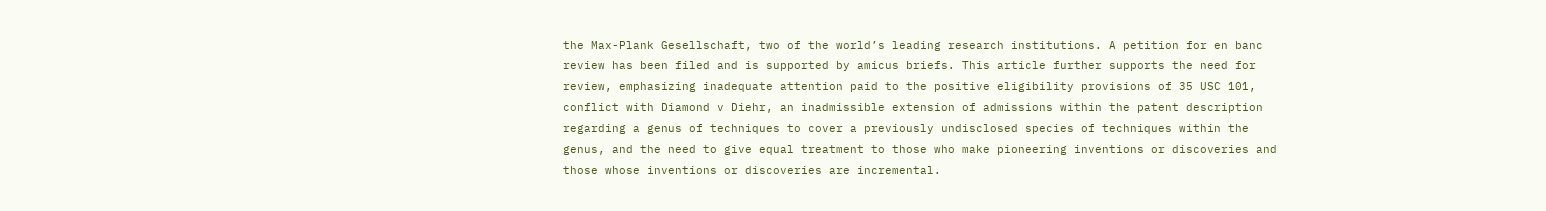the Max-Plank Gesellschaft, two of the world’s leading research institutions. A petition for en banc review has been filed and is supported by amicus briefs. This article further supports the need for review, emphasizing inadequate attention paid to the positive eligibility provisions of 35 USC 101, conflict with Diamond v Diehr, an inadmissible extension of admissions within the patent description regarding a genus of techniques to cover a previously undisclosed species of techniques within the genus, and the need to give equal treatment to those who make pioneering inventions or discoveries and those whose inventions or discoveries are incremental.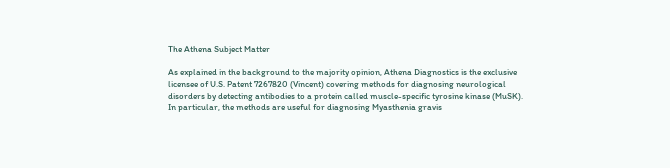The Athena Subject Matter

As explained in the background to the majority opinion, Athena Diagnostics is the exclusive licensee of U.S. Patent 7267820 (Vincent) covering methods for diagnosing neurological disorders by detecting antibodies to a protein called muscle-specific tyrosine kinase (MuSK). In particular, the methods are useful for diagnosing Myasthenia gravis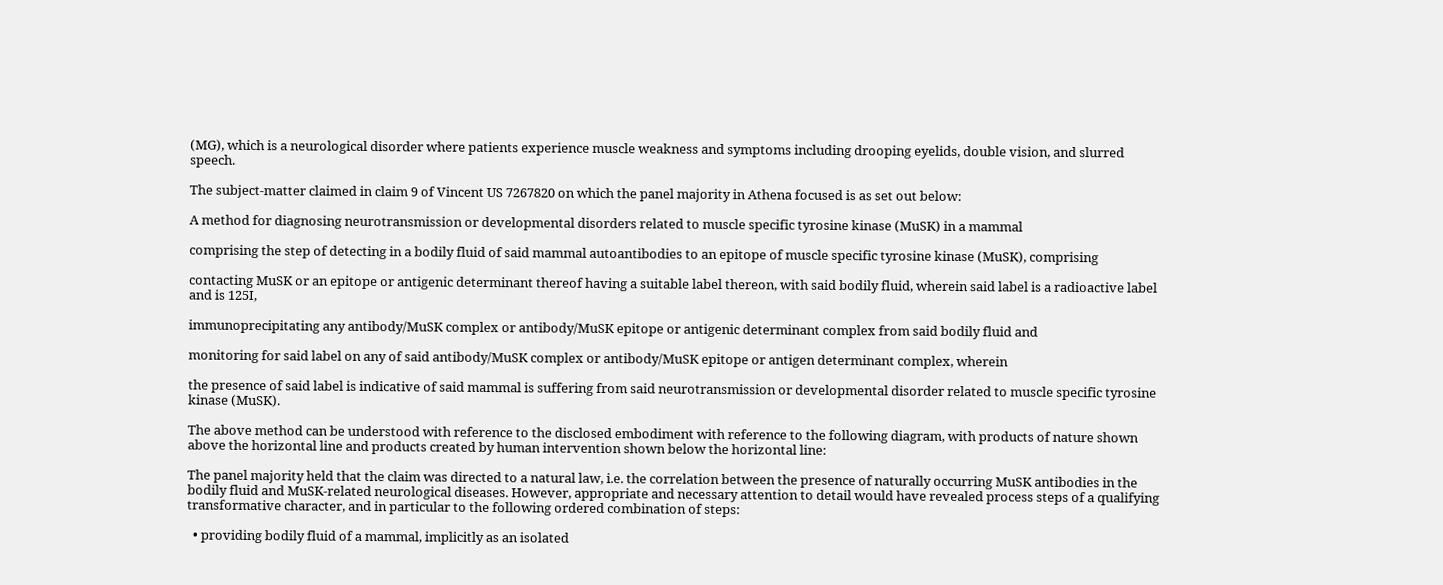(MG), which is a neurological disorder where patients experience muscle weakness and symptoms including drooping eyelids, double vision, and slurred speech.

The subject-matter claimed in claim 9 of Vincent US 7267820 on which the panel majority in Athena focused is as set out below:

A method for diagnosing neurotransmission or developmental disorders related to muscle specific tyrosine kinase (MuSK) in a mammal

comprising the step of detecting in a bodily fluid of said mammal autoantibodies to an epitope of muscle specific tyrosine kinase (MuSK), comprising

contacting MuSK or an epitope or antigenic determinant thereof having a suitable label thereon, with said bodily fluid, wherein said label is a radioactive label and is 125I,

immunoprecipitating any antibody/MuSK complex or antibody/MuSK epitope or antigenic determinant complex from said bodily fluid and

monitoring for said label on any of said antibody/MuSK complex or antibody/MuSK epitope or antigen determinant complex, wherein

the presence of said label is indicative of said mammal is suffering from said neurotransmission or developmental disorder related to muscle specific tyrosine kinase (MuSK).

The above method can be understood with reference to the disclosed embodiment with reference to the following diagram, with products of nature shown above the horizontal line and products created by human intervention shown below the horizontal line:

The panel majority held that the claim was directed to a natural law, i.e. the correlation between the presence of naturally occurring MuSK antibodies in the bodily fluid and MuSK-related neurological diseases. However, appropriate and necessary attention to detail would have revealed process steps of a qualifying transformative character, and in particular to the following ordered combination of steps:

  • providing bodily fluid of a mammal, implicitly as an isolated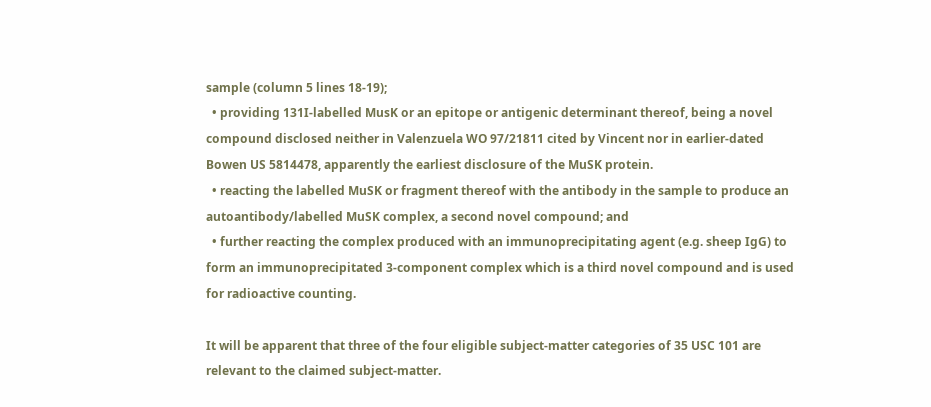sample (column 5 lines 18-19);
  • providing 131I-labelled MusK or an epitope or antigenic determinant thereof, being a novel compound disclosed neither in Valenzuela WO 97/21811 cited by Vincent nor in earlier-dated Bowen US 5814478, apparently the earliest disclosure of the MuSK protein.
  • reacting the labelled MuSK or fragment thereof with the antibody in the sample to produce an autoantibody/labelled MuSK complex, a second novel compound; and
  • further reacting the complex produced with an immunoprecipitating agent (e.g. sheep IgG) to form an immunoprecipitated 3-component complex which is a third novel compound and is used for radioactive counting.

It will be apparent that three of the four eligible subject-matter categories of 35 USC 101 are relevant to the claimed subject-matter.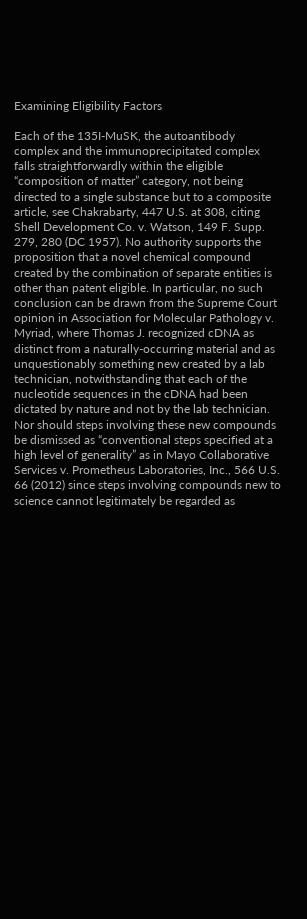Examining Eligibility Factors

Each of the 135I-MuSK, the autoantibody complex and the immunoprecipitated complex falls straightforwardly within the eligible “composition of matter” category, not being directed to a single substance but to a composite article, see Chakrabarty, 447 U.S. at 308, citing Shell Development Co. v. Watson, 149 F. Supp. 279, 280 (DC 1957). No authority supports the proposition that a novel chemical compound created by the combination of separate entities is other than patent eligible. In particular, no such conclusion can be drawn from the Supreme Court opinion in Association for Molecular Pathology v. Myriad, where Thomas J. recognized cDNA as distinct from a naturally-occurring material and as unquestionably something new created by a lab technician, notwithstanding that each of the nucleotide sequences in the cDNA had been dictated by nature and not by the lab technician. Nor should steps involving these new compounds be dismissed as “conventional steps specified at a high level of generality” as in Mayo Collaborative Services v. Prometheus Laboratories, Inc., 566 U.S. 66 (2012) since steps involving compounds new to science cannot legitimately be regarded as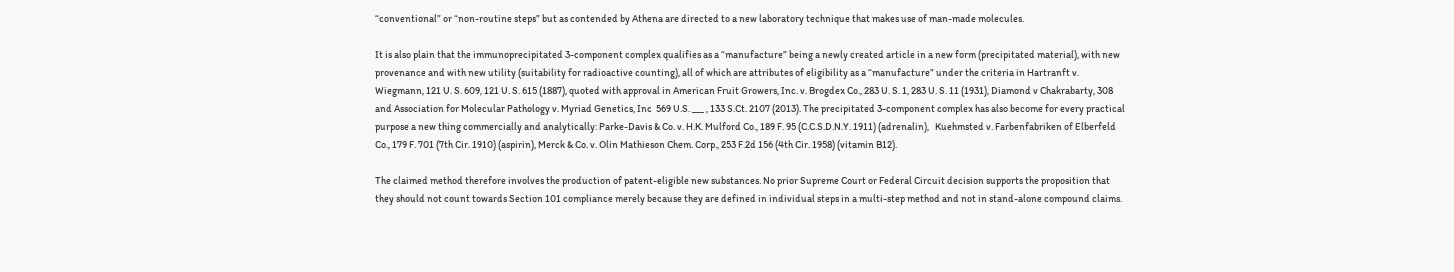“conventional” or “non-routine steps” but as contended by Athena are directed to a new laboratory technique that makes use of man-made molecules.

It is also plain that the immunoprecipitated 3-component complex qualifies as a “manufacture” being a newly created article in a new form (precipitated material), with new provenance and with new utility (suitability for radioactive counting), all of which are attributes of eligibility as a “manufacture” under the criteria in Hartranft v. Wiegmann, 121 U. S. 609, 121 U. S. 615 (1887), quoted with approval in American Fruit Growers, Inc. v. Brogdex Co., 283 U. S. 1, 283 U. S. 11 (1931), Diamond v Chakrabarty, 308  and Association for Molecular Pathology v. Myriad Genetics, Inc  569 U.S. ___ , 133 S.Ct. 2107 (2013). The precipitated 3-component complex has also become for every practical purpose a new thing commercially and analytically: Parke-Davis & Co. v. H.K. Mulford Co., 189 F. 95 (C.C.S.D.N.Y. 1911) (adrenalin),   Kuehmsted v. Farbenfabriken of Elberfeld Co., 179 F. 701 (7th Cir. 1910) (aspirin), Merck & Co. v. Olin Mathieson Chem. Corp., 253 F.2d 156 (4th Cir. 1958) (vitamin B12).

The claimed method therefore involves the production of patent-eligible new substances. No prior Supreme Court or Federal Circuit decision supports the proposition that they should not count towards Section 101 compliance merely because they are defined in individual steps in a multi-step method and not in stand-alone compound claims.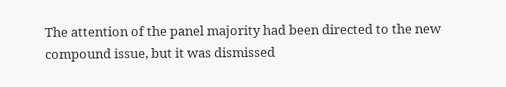The attention of the panel majority had been directed to the new compound issue, but it was dismissed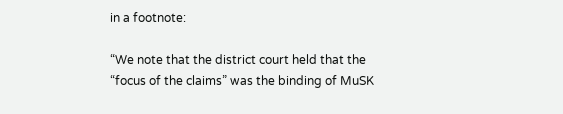in a footnote:

“We note that the district court held that the “focus of the claims” was the binding of MuSK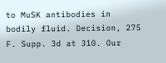to MuSK antibodies in bodily fluid. Decision, 275 F. Supp. 3d at 310. Our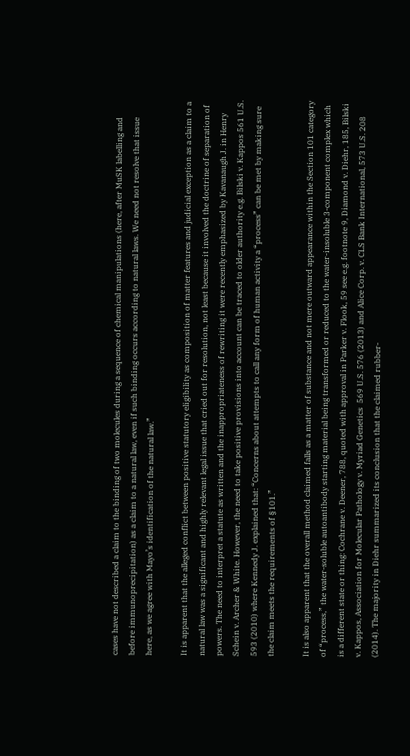cases have not described a claim to the binding of two molecules during a sequence of chemical manipulations (here, after MuSK labelling and before immunoprecipitation) as a claim to a natural law, even if such binding occurs according to natural laws. We need not resolve that issue here, as we agree with Mayo’s identification of the natural law.”

It is apparent that the alleged conflict between positive statutory eligibility as composition of matter features and judicial exception as a claim to a natural law was a significant and highly relevant legal issue that cried out for resolution, not least because it involved the doctrine of separation of powers. The need to interpret a statute as written and the inappropriateness of rewriting it were recently emphasized by Kavanaugh J. in Henry Schein v. Archer & White. However, the need to take positive provisions into account can be traced to older authority e.g. Bilski v. Kappos 561 U.S. 593 (2010) where Kennedy J. explained that: “Concerns about attempts to call any form of human activity a “process” can be met by making sure the claim meets the requirements of §101.”

It is also apparent that the overall method claimed falls as a matter of substance and not mere outward appearance within the Section 101 category of “process,” the water-soluble autoantibody starting material being transformed or reduced to the water-insoluble 3-component complex which is a different state or thing: Cochrane v. Deener, 788, quoted with approval in Parker v. Flook, 59 see e.g. footnote 9, Diamond v. Diehr, 185, Bilski v. Kappos, Association for Molecular Pathology v. Myriad Genetics  569 U.S. 576 (2013) and Alice Corp. v. CLS Bank International, 573 U.S. 208 (2014). The majority in Diehr summarized its conclusion that the claimed rubber-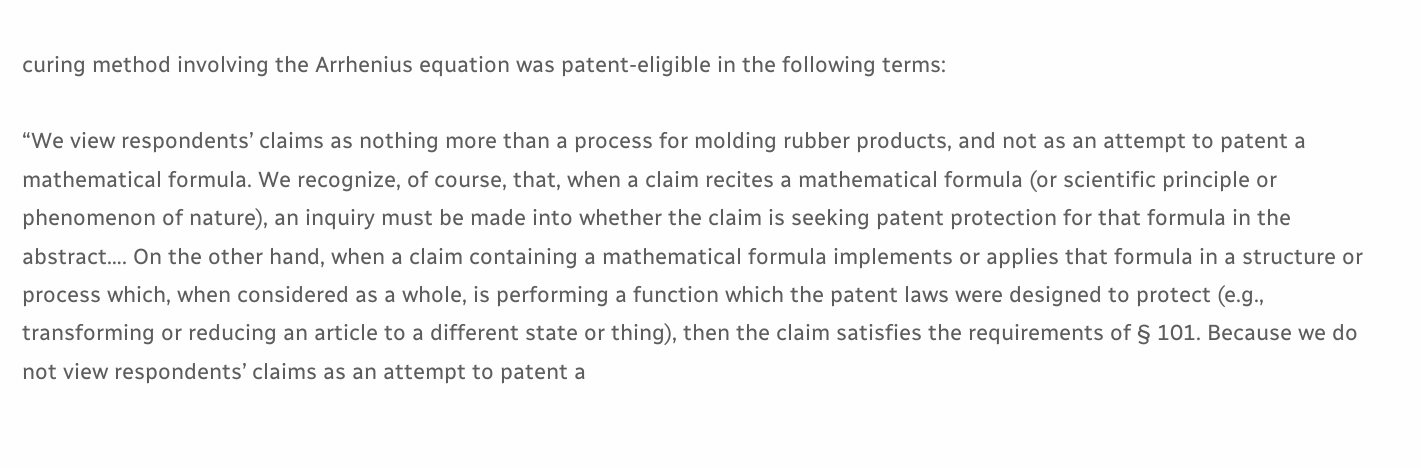curing method involving the Arrhenius equation was patent-eligible in the following terms:

“We view respondents’ claims as nothing more than a process for molding rubber products, and not as an attempt to patent a mathematical formula. We recognize, of course, that, when a claim recites a mathematical formula (or scientific principle or phenomenon of nature), an inquiry must be made into whether the claim is seeking patent protection for that formula in the abstract…. On the other hand, when a claim containing a mathematical formula implements or applies that formula in a structure or process which, when considered as a whole, is performing a function which the patent laws were designed to protect (e.g., transforming or reducing an article to a different state or thing), then the claim satisfies the requirements of § 101. Because we do not view respondents’ claims as an attempt to patent a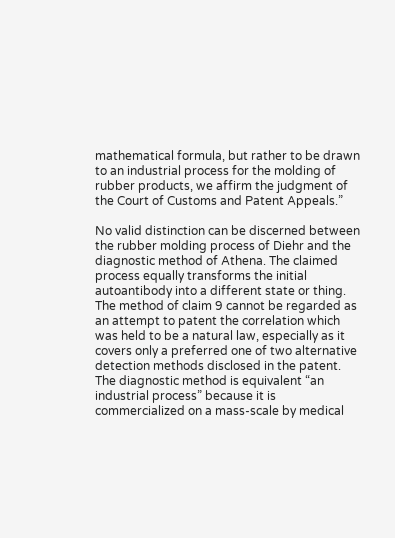mathematical formula, but rather to be drawn to an industrial process for the molding of rubber products, we affirm the judgment of the Court of Customs and Patent Appeals.”

No valid distinction can be discerned between the rubber molding process of Diehr and the diagnostic method of Athena. The claimed process equally transforms the initial autoantibody into a different state or thing. The method of claim 9 cannot be regarded as an attempt to patent the correlation which was held to be a natural law, especially as it covers only a preferred one of two alternative detection methods disclosed in the patent. The diagnostic method is equivalent “an industrial process” because it is commercialized on a mass-scale by medical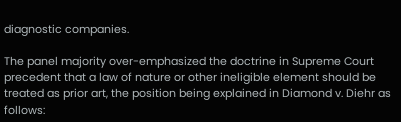diagnostic companies.

The panel majority over-emphasized the doctrine in Supreme Court precedent that a law of nature or other ineligible element should be treated as prior art, the position being explained in Diamond v. Diehr as follows: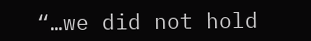“…we did not hold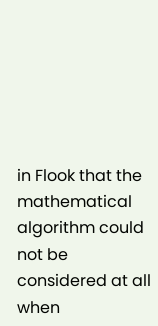in Flook that the mathematical algorithm could not be considered at all when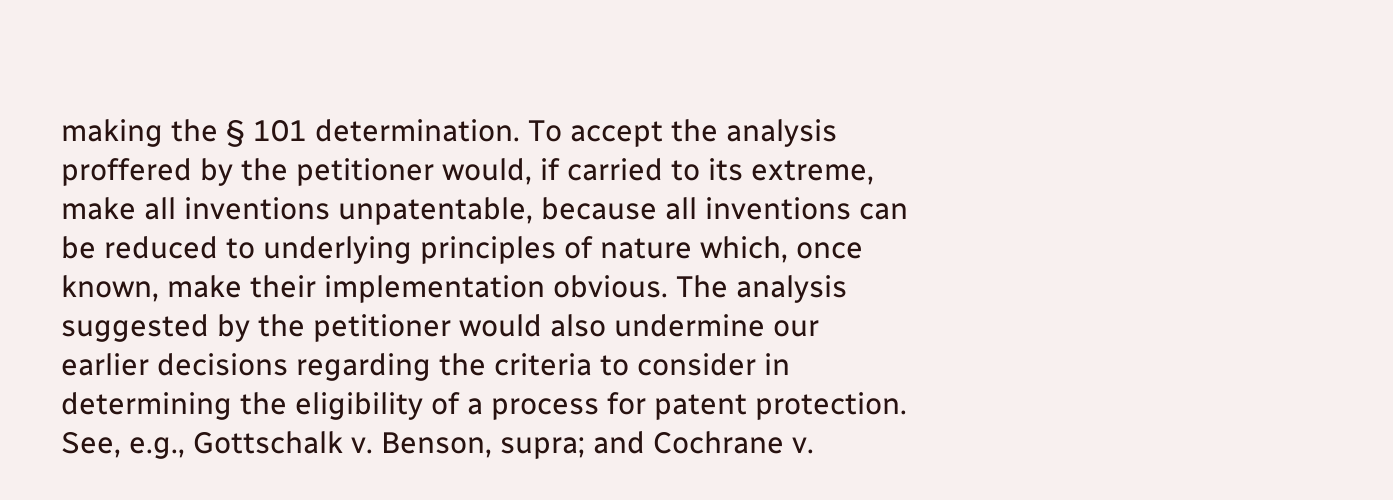making the § 101 determination. To accept the analysis proffered by the petitioner would, if carried to its extreme, make all inventions unpatentable, because all inventions can be reduced to underlying principles of nature which, once known, make their implementation obvious. The analysis suggested by the petitioner would also undermine our earlier decisions regarding the criteria to consider in determining the eligibility of a process for patent protection. See, e.g., Gottschalk v. Benson, supra; and Cochrane v.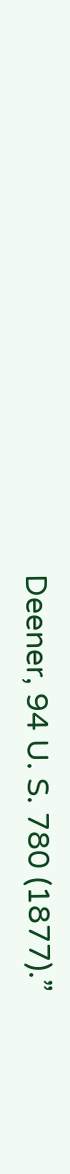Deener, 94 U. S. 780 (1877).”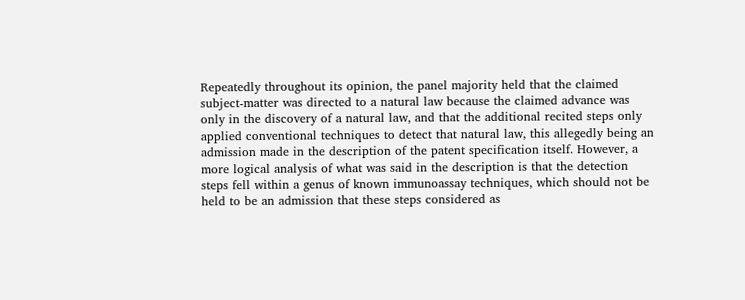Repeatedly throughout its opinion, the panel majority held that the claimed subject-matter was directed to a natural law because the claimed advance was only in the discovery of a natural law, and that the additional recited steps only applied conventional techniques to detect that natural law, this allegedly being an admission made in the description of the patent specification itself. However, a more logical analysis of what was said in the description is that the detection steps fell within a genus of known immunoassay techniques, which should not be held to be an admission that these steps considered as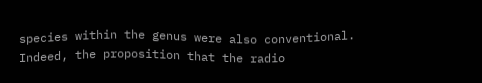species within the genus were also conventional. Indeed, the proposition that the radio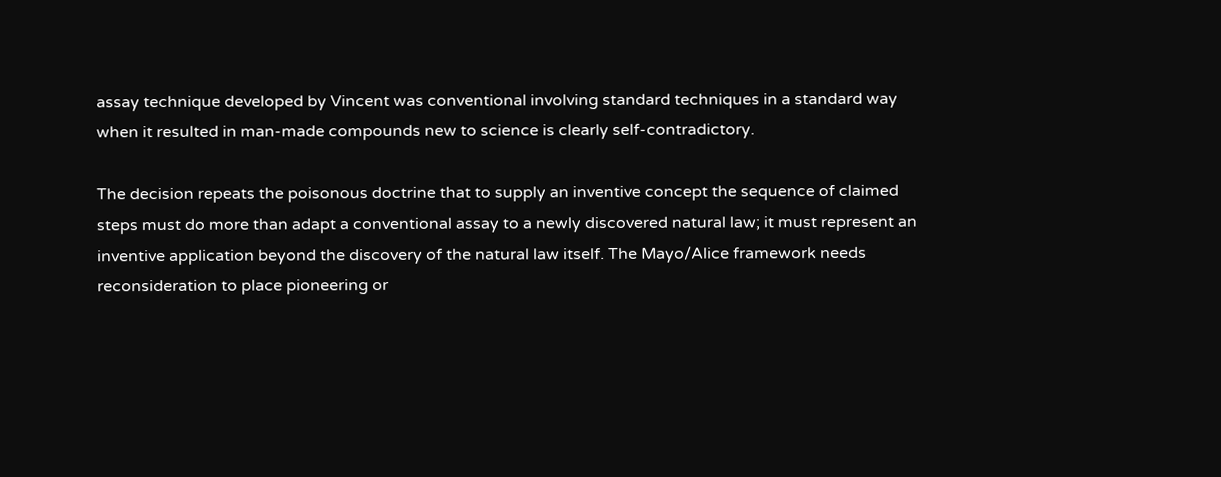assay technique developed by Vincent was conventional involving standard techniques in a standard way when it resulted in man-made compounds new to science is clearly self-contradictory.

The decision repeats the poisonous doctrine that to supply an inventive concept the sequence of claimed steps must do more than adapt a conventional assay to a newly discovered natural law; it must represent an inventive application beyond the discovery of the natural law itself. The Mayo/Alice framework needs reconsideration to place pioneering or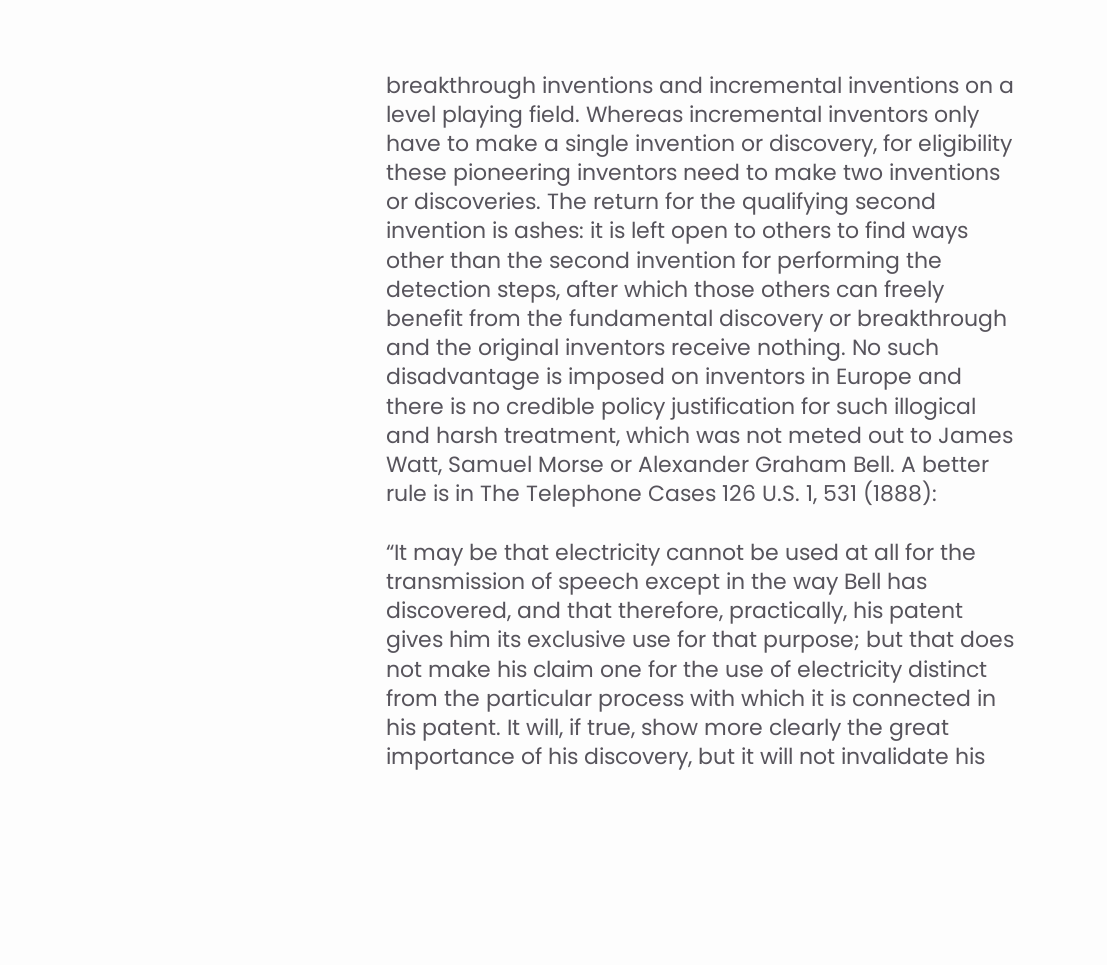breakthrough inventions and incremental inventions on a level playing field. Whereas incremental inventors only have to make a single invention or discovery, for eligibility these pioneering inventors need to make two inventions or discoveries. The return for the qualifying second invention is ashes: it is left open to others to find ways other than the second invention for performing the detection steps, after which those others can freely benefit from the fundamental discovery or breakthrough and the original inventors receive nothing. No such disadvantage is imposed on inventors in Europe and there is no credible policy justification for such illogical and harsh treatment, which was not meted out to James Watt, Samuel Morse or Alexander Graham Bell. A better rule is in The Telephone Cases 126 U.S. 1, 531 (1888):

“It may be that electricity cannot be used at all for the transmission of speech except in the way Bell has discovered, and that therefore, practically, his patent gives him its exclusive use for that purpose; but that does not make his claim one for the use of electricity distinct from the particular process with which it is connected in his patent. It will, if true, show more clearly the great importance of his discovery, but it will not invalidate his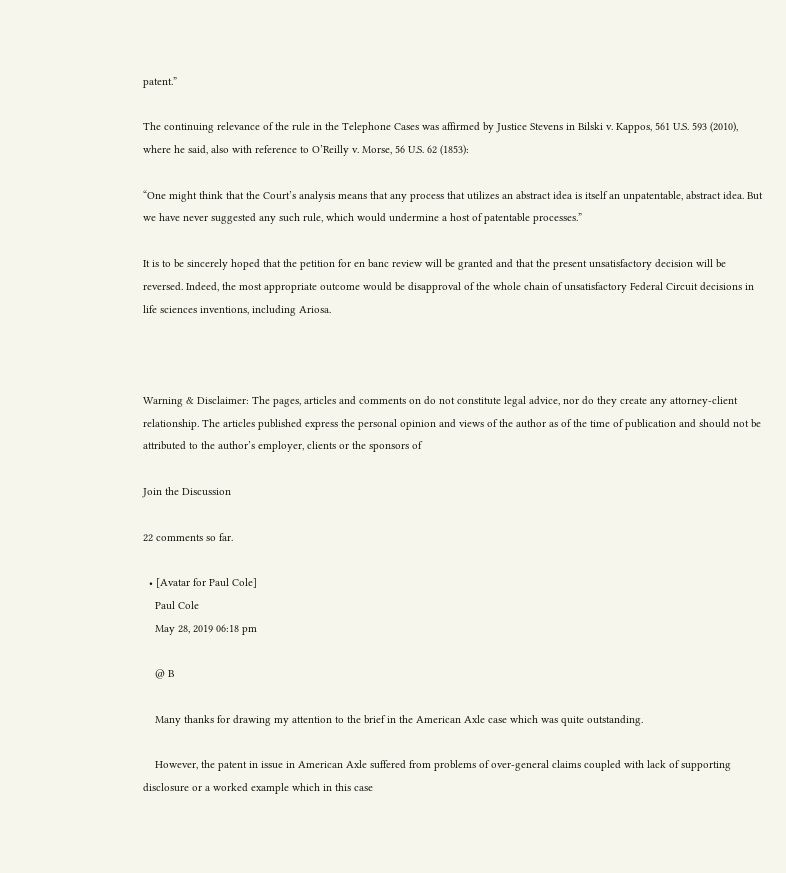patent.”

The continuing relevance of the rule in the Telephone Cases was affirmed by Justice Stevens in Bilski v. Kappos, 561 U.S. 593 (2010), where he said, also with reference to O’Reilly v. Morse, 56 U.S. 62 (1853):

“One might think that the Court’s analysis means that any process that utilizes an abstract idea is itself an unpatentable, abstract idea. But we have never suggested any such rule, which would undermine a host of patentable processes.”

It is to be sincerely hoped that the petition for en banc review will be granted and that the present unsatisfactory decision will be reversed. Indeed, the most appropriate outcome would be disapproval of the whole chain of unsatisfactory Federal Circuit decisions in life sciences inventions, including Ariosa.



Warning & Disclaimer: The pages, articles and comments on do not constitute legal advice, nor do they create any attorney-client relationship. The articles published express the personal opinion and views of the author as of the time of publication and should not be attributed to the author’s employer, clients or the sponsors of

Join the Discussion

22 comments so far.

  • [Avatar for Paul Cole]
    Paul Cole
    May 28, 2019 06:18 pm

    @ B

    Many thanks for drawing my attention to the brief in the American Axle case which was quite outstanding.

    However, the patent in issue in American Axle suffered from problems of over-general claims coupled with lack of supporting disclosure or a worked example which in this case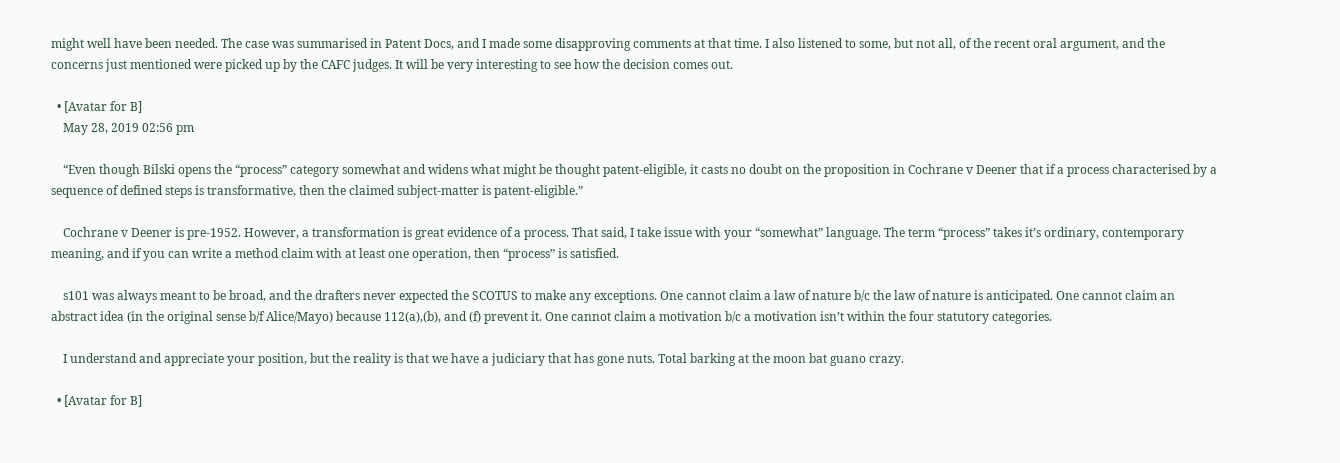might well have been needed. The case was summarised in Patent Docs, and I made some disapproving comments at that time. I also listened to some, but not all, of the recent oral argument, and the concerns just mentioned were picked up by the CAFC judges. It will be very interesting to see how the decision comes out.

  • [Avatar for B]
    May 28, 2019 02:56 pm

    “Even though Bilski opens the “process” category somewhat and widens what might be thought patent-eligible, it casts no doubt on the proposition in Cochrane v Deener that if a process characterised by a sequence of defined steps is transformative, then the claimed subject-matter is patent-eligible.”

    Cochrane v Deener is pre-1952. However, a transformation is great evidence of a process. That said, I take issue with your “somewhat” language. The term “process” takes it’s ordinary, contemporary meaning, and if you can write a method claim with at least one operation, then “process” is satisfied.

    s101 was always meant to be broad, and the drafters never expected the SCOTUS to make any exceptions. One cannot claim a law of nature b/c the law of nature is anticipated. One cannot claim an abstract idea (in the original sense b/f Alice/Mayo) because 112(a),(b), and (f) prevent it. One cannot claim a motivation b/c a motivation isn’t within the four statutory categories.

    I understand and appreciate your position, but the reality is that we have a judiciary that has gone nuts. Total barking at the moon bat guano crazy.

  • [Avatar for B]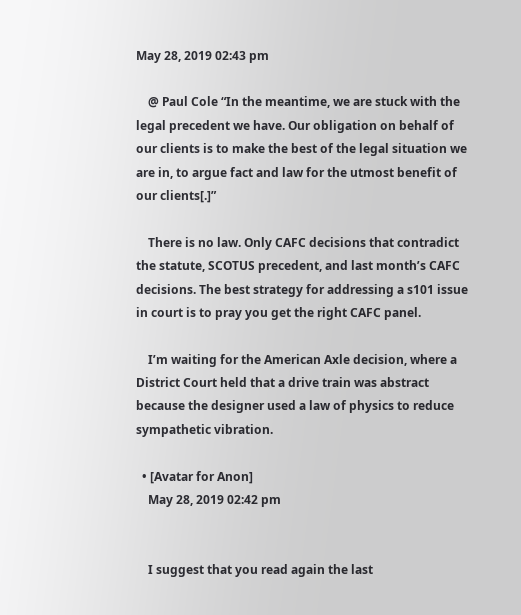May 28, 2019 02:43 pm

    @ Paul Cole “In the meantime, we are stuck with the legal precedent we have. Our obligation on behalf of our clients is to make the best of the legal situation we are in, to argue fact and law for the utmost benefit of our clients[.]”

    There is no law. Only CAFC decisions that contradict the statute, SCOTUS precedent, and last month’s CAFC decisions. The best strategy for addressing a s101 issue in court is to pray you get the right CAFC panel.

    I’m waiting for the American Axle decision, where a District Court held that a drive train was abstract because the designer used a law of physics to reduce sympathetic vibration.

  • [Avatar for Anon]
    May 28, 2019 02:42 pm


    I suggest that you read again the last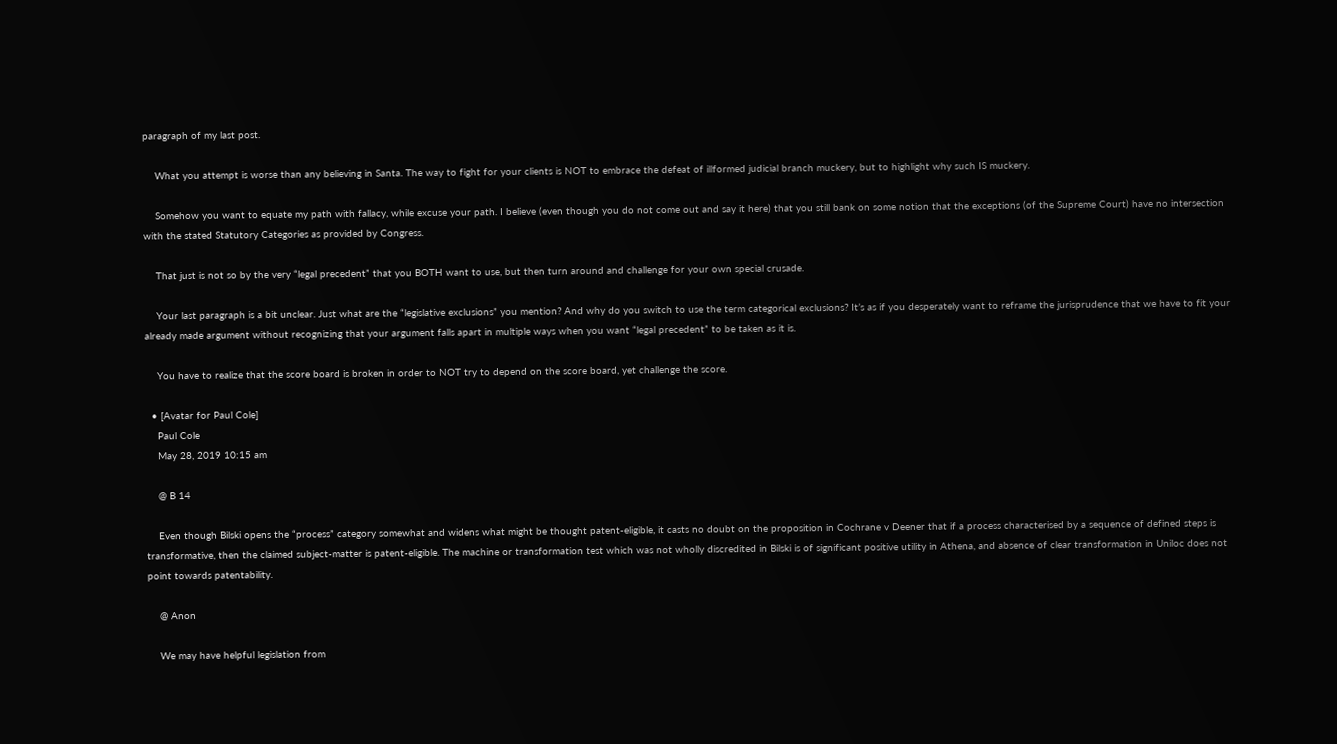paragraph of my last post.

    What you attempt is worse than any believing in Santa. The way to fight for your clients is NOT to embrace the defeat of illformed judicial branch muckery, but to highlight why such IS muckery.

    Somehow you want to equate my path with fallacy, while excuse your path. I believe (even though you do not come out and say it here) that you still bank on some notion that the exceptions (of the Supreme Court) have no intersection with the stated Statutory Categories as provided by Congress.

    That just is not so by the very “legal precedent” that you BOTH want to use, but then turn around and challenge for your own special crusade.

    Your last paragraph is a bit unclear. Just what are the “legislative exclusions” you mention? And why do you switch to use the term categorical exclusions? It’s as if you desperately want to reframe the jurisprudence that we have to fit your already made argument without recognizing that your argument falls apart in multiple ways when you want “legal precedent” to be taken as it is.

    You have to realize that the score board is broken in order to NOT try to depend on the score board, yet challenge the score.

  • [Avatar for Paul Cole]
    Paul Cole
    May 28, 2019 10:15 am

    @ B 14

    Even though Bilski opens the “process” category somewhat and widens what might be thought patent-eligible, it casts no doubt on the proposition in Cochrane v Deener that if a process characterised by a sequence of defined steps is transformative, then the claimed subject-matter is patent-eligible. The machine or transformation test which was not wholly discredited in Bilski is of significant positive utility in Athena, and absence of clear transformation in Uniloc does not point towards patentability.

    @ Anon

    We may have helpful legislation from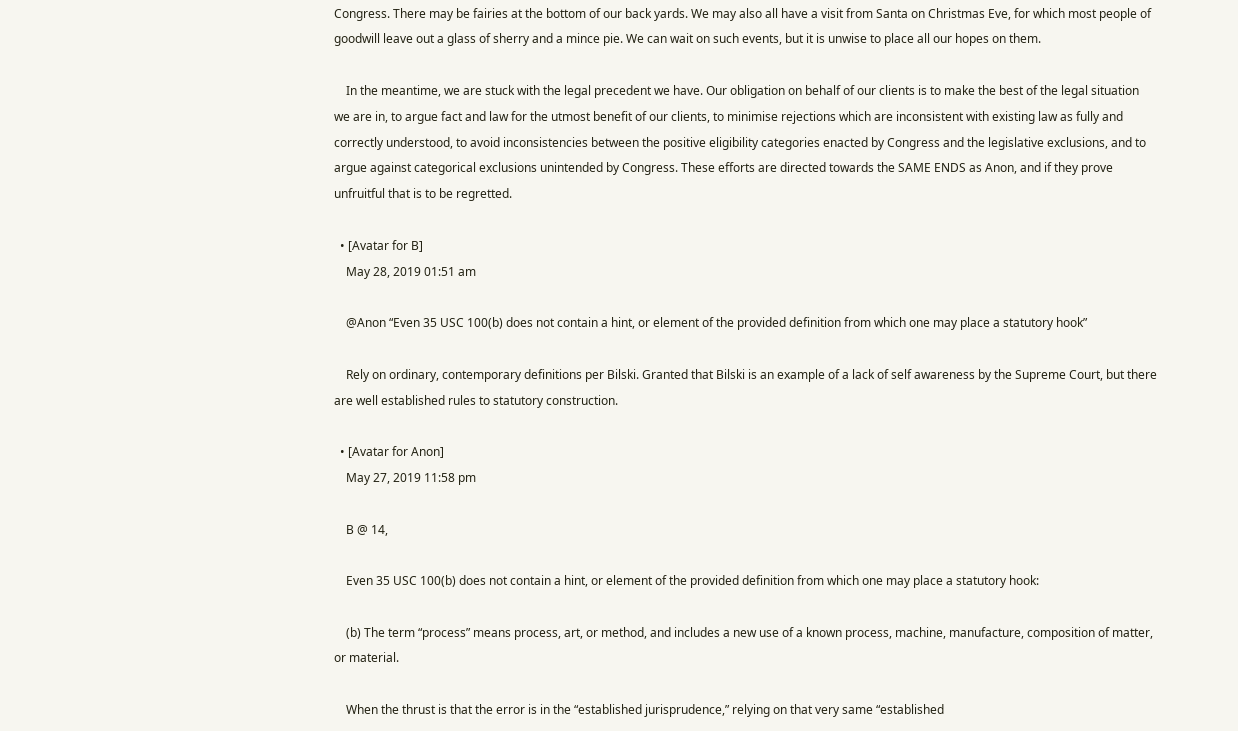Congress. There may be fairies at the bottom of our back yards. We may also all have a visit from Santa on Christmas Eve, for which most people of goodwill leave out a glass of sherry and a mince pie. We can wait on such events, but it is unwise to place all our hopes on them.

    In the meantime, we are stuck with the legal precedent we have. Our obligation on behalf of our clients is to make the best of the legal situation we are in, to argue fact and law for the utmost benefit of our clients, to minimise rejections which are inconsistent with existing law as fully and correctly understood, to avoid inconsistencies between the positive eligibility categories enacted by Congress and the legislative exclusions, and to argue against categorical exclusions unintended by Congress. These efforts are directed towards the SAME ENDS as Anon, and if they prove unfruitful that is to be regretted.

  • [Avatar for B]
    May 28, 2019 01:51 am

    @Anon “Even 35 USC 100(b) does not contain a hint, or element of the provided definition from which one may place a statutory hook”

    Rely on ordinary, contemporary definitions per Bilski. Granted that Bilski is an example of a lack of self awareness by the Supreme Court, but there are well established rules to statutory construction.

  • [Avatar for Anon]
    May 27, 2019 11:58 pm

    B @ 14,

    Even 35 USC 100(b) does not contain a hint, or element of the provided definition from which one may place a statutory hook:

    (b) The term “process” means process, art, or method, and includes a new use of a known process, machine, manufacture, composition of matter, or material.

    When the thrust is that the error is in the “established jurisprudence,” relying on that very same “established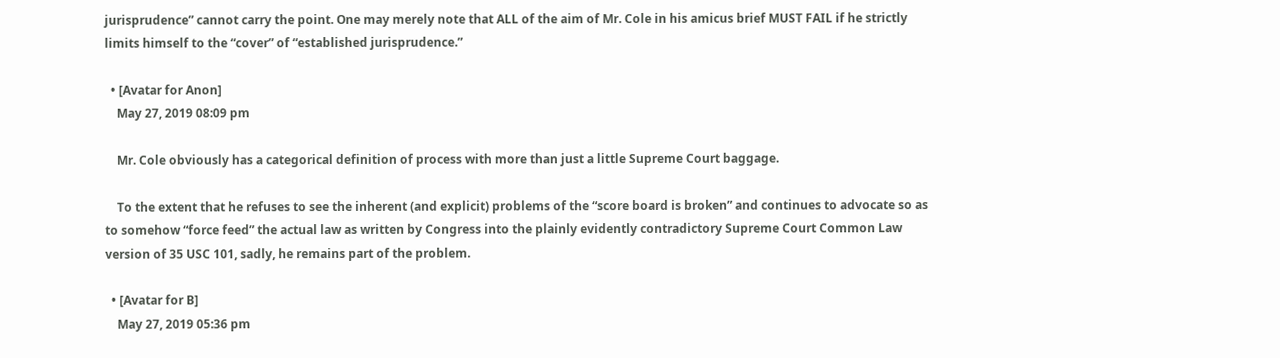jurisprudence” cannot carry the point. One may merely note that ALL of the aim of Mr. Cole in his amicus brief MUST FAIL if he strictly limits himself to the “cover” of “established jurisprudence.”

  • [Avatar for Anon]
    May 27, 2019 08:09 pm

    Mr. Cole obviously has a categorical definition of process with more than just a little Supreme Court baggage.

    To the extent that he refuses to see the inherent (and explicit) problems of the “score board is broken” and continues to advocate so as to somehow “force feed” the actual law as written by Congress into the plainly evidently contradictory Supreme Court Common Law version of 35 USC 101, sadly, he remains part of the problem.

  • [Avatar for B]
    May 27, 2019 05:36 pm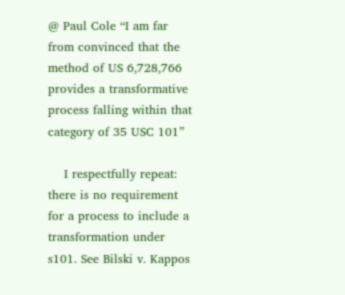@ Paul Cole “I am far from convinced that the method of US 6,728,766 provides a transformative process falling within that category of 35 USC 101”

    I respectfully repeat: there is no requirement for a process to include a transformation under s101. See Bilski v. Kappos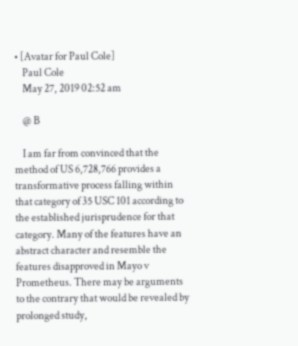• [Avatar for Paul Cole]
    Paul Cole
    May 27, 2019 02:52 am

    @ B

    I am far from convinced that the method of US 6,728,766 provides a transformative process falling within that category of 35 USC 101 according to the established jurisprudence for that category. Many of the features have an abstract character and resemble the features disapproved in Mayo v Prometheus. There may be arguments to the contrary that would be revealed by prolonged study,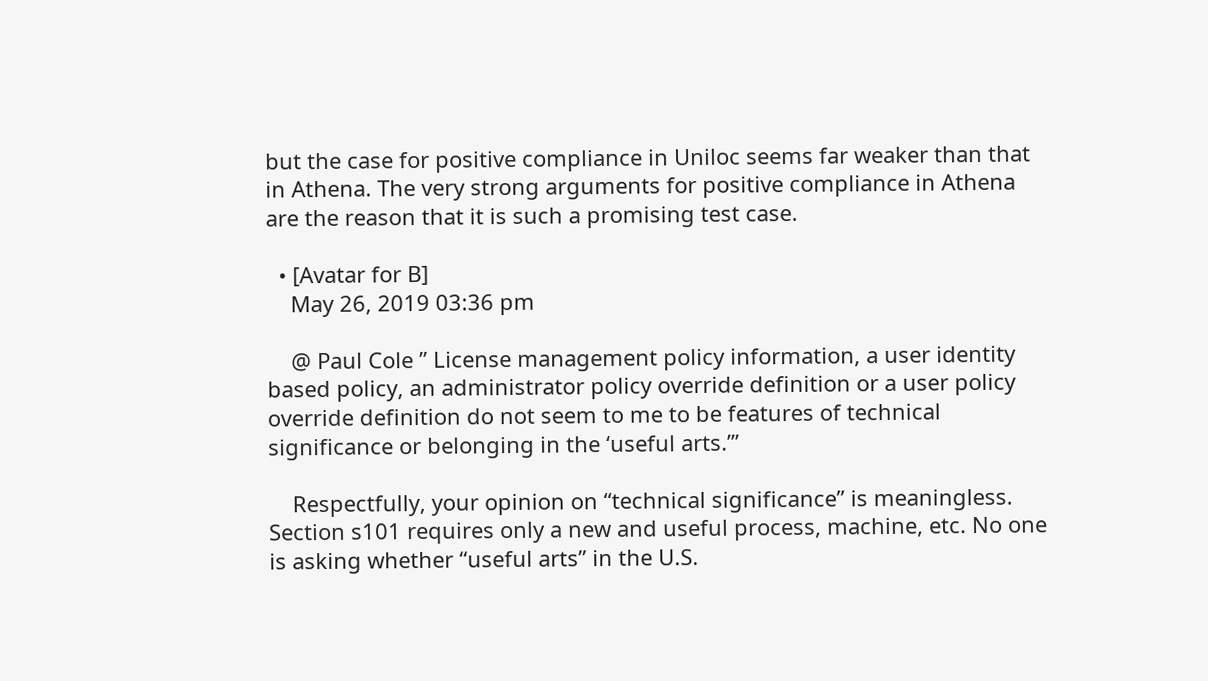but the case for positive compliance in Uniloc seems far weaker than that in Athena. The very strong arguments for positive compliance in Athena are the reason that it is such a promising test case.

  • [Avatar for B]
    May 26, 2019 03:36 pm

    @ Paul Cole ” License management policy information, a user identity based policy, an administrator policy override definition or a user policy override definition do not seem to me to be features of technical significance or belonging in the ‘useful arts.’”

    Respectfully, your opinion on “technical significance” is meaningless. Section s101 requires only a new and useful process, machine, etc. No one is asking whether “useful arts” in the U.S.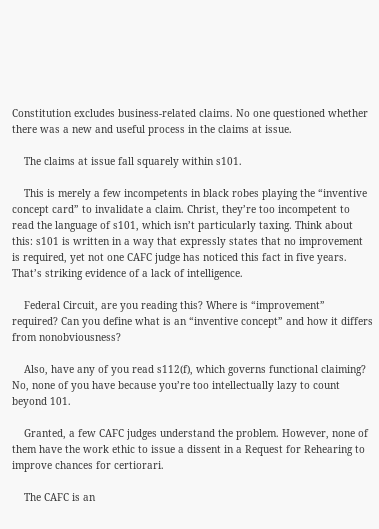Constitution excludes business-related claims. No one questioned whether there was a new and useful process in the claims at issue.

    The claims at issue fall squarely within s101.

    This is merely a few incompetents in black robes playing the “inventive concept card” to invalidate a claim. Christ, they’re too incompetent to read the language of s101, which isn’t particularly taxing. Think about this: s101 is written in a way that expressly states that no improvement is required, yet not one CAFC judge has noticed this fact in five years. That’s striking evidence of a lack of intelligence.

    Federal Circuit, are you reading this? Where is “improvement” required? Can you define what is an “inventive concept” and how it differs from nonobviousness?

    Also, have any of you read s112(f), which governs functional claiming? No, none of you have because you’re too intellectually lazy to count beyond 101.

    Granted, a few CAFC judges understand the problem. However, none of them have the work ethic to issue a dissent in a Request for Rehearing to improve chances for certiorari.

    The CAFC is an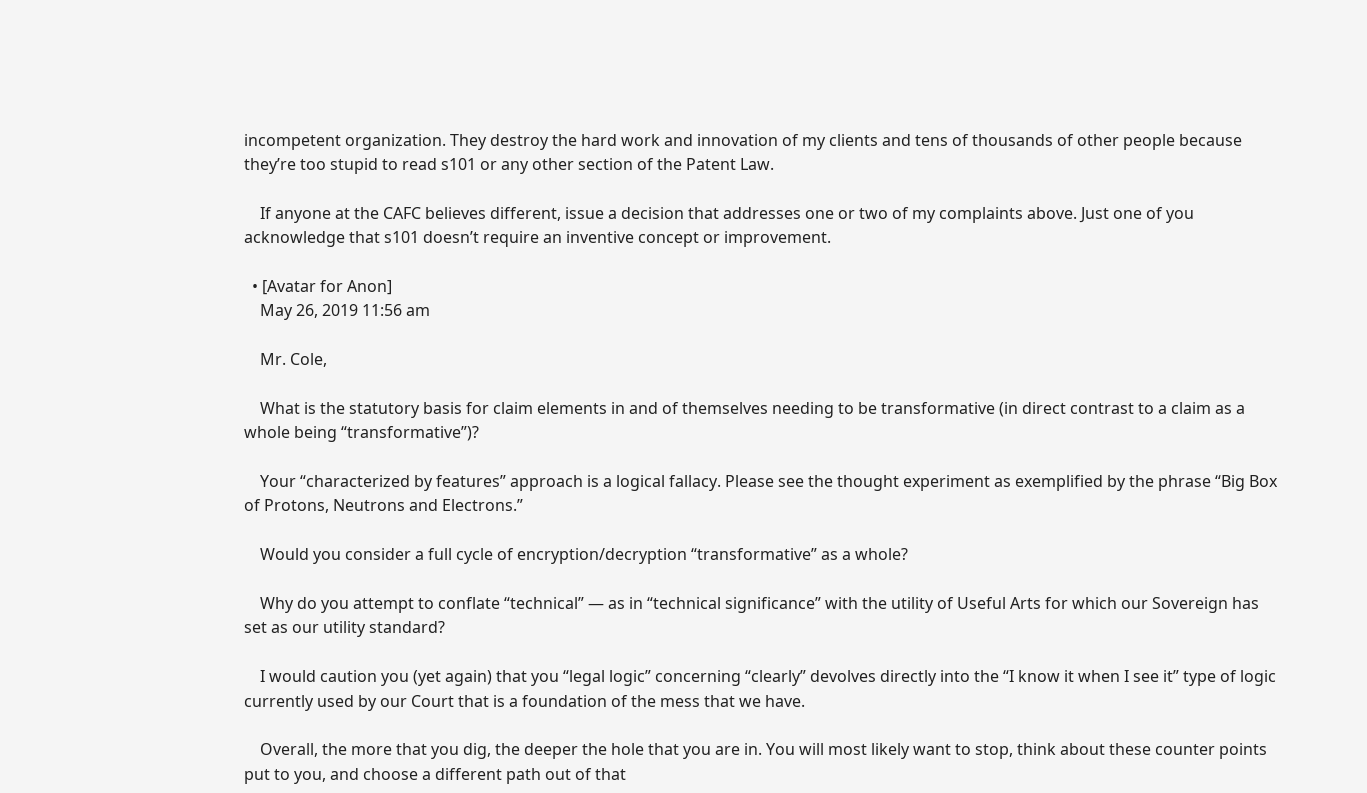incompetent organization. They destroy the hard work and innovation of my clients and tens of thousands of other people because they’re too stupid to read s101 or any other section of the Patent Law.

    If anyone at the CAFC believes different, issue a decision that addresses one or two of my complaints above. Just one of you acknowledge that s101 doesn’t require an inventive concept or improvement.

  • [Avatar for Anon]
    May 26, 2019 11:56 am

    Mr. Cole,

    What is the statutory basis for claim elements in and of themselves needing to be transformative (in direct contrast to a claim as a whole being “transformative”)?

    Your “characterized by features” approach is a logical fallacy. Please see the thought experiment as exemplified by the phrase “Big Box of Protons, Neutrons and Electrons.”

    Would you consider a full cycle of encryption/decryption “transformative” as a whole?

    Why do you attempt to conflate “technical” — as in “technical significance” with the utility of Useful Arts for which our Sovereign has set as our utility standard?

    I would caution you (yet again) that you “legal logic” concerning “clearly” devolves directly into the “I know it when I see it” type of logic currently used by our Court that is a foundation of the mess that we have.

    Overall, the more that you dig, the deeper the hole that you are in. You will most likely want to stop, think about these counter points put to you, and choose a different path out of that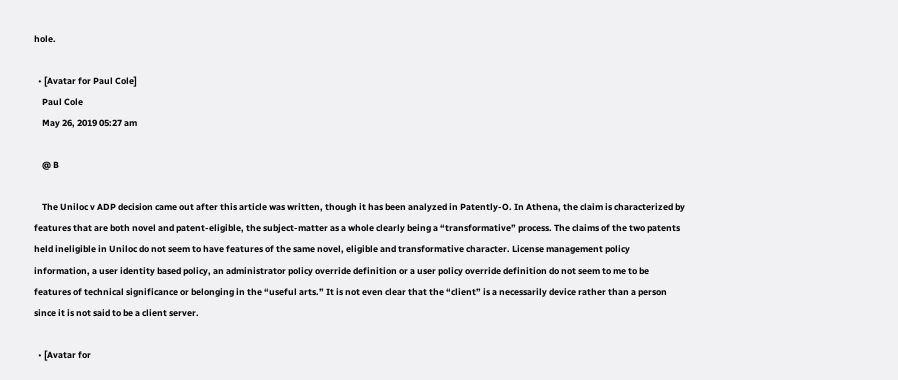hole.

  • [Avatar for Paul Cole]
    Paul Cole
    May 26, 2019 05:27 am

    @ B

    The Uniloc v ADP decision came out after this article was written, though it has been analyzed in Patently-O. In Athena, the claim is characterized by features that are both novel and patent-eligible, the subject-matter as a whole clearly being a “transformative” process. The claims of the two patents held ineligible in Uniloc do not seem to have features of the same novel, eligible and transformative character. License management policy information, a user identity based policy, an administrator policy override definition or a user policy override definition do not seem to me to be features of technical significance or belonging in the “useful arts.” It is not even clear that the “client” is a necessarily device rather than a person since it is not said to be a client server.

  • [Avatar for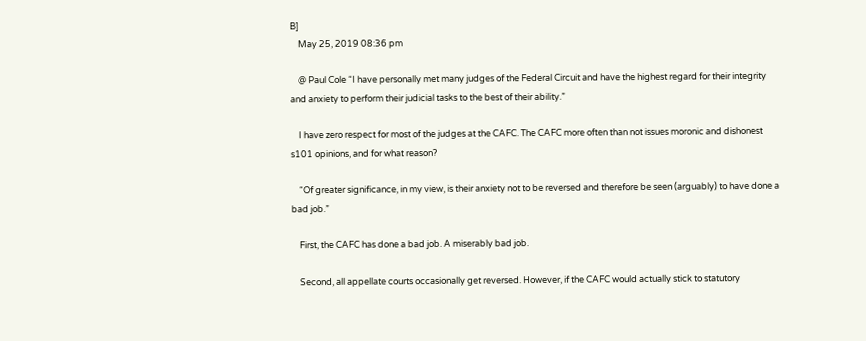B]
    May 25, 2019 08:36 pm

    @ Paul Cole “I have personally met many judges of the Federal Circuit and have the highest regard for their integrity and anxiety to perform their judicial tasks to the best of their ability.”

    I have zero respect for most of the judges at the CAFC. The CAFC more often than not issues moronic and dishonest s101 opinions, and for what reason?

    “Of greater significance, in my view, is their anxiety not to be reversed and therefore be seen (arguably) to have done a bad job.”

    First, the CAFC has done a bad job. A miserably bad job.

    Second, all appellate courts occasionally get reversed. However, if the CAFC would actually stick to statutory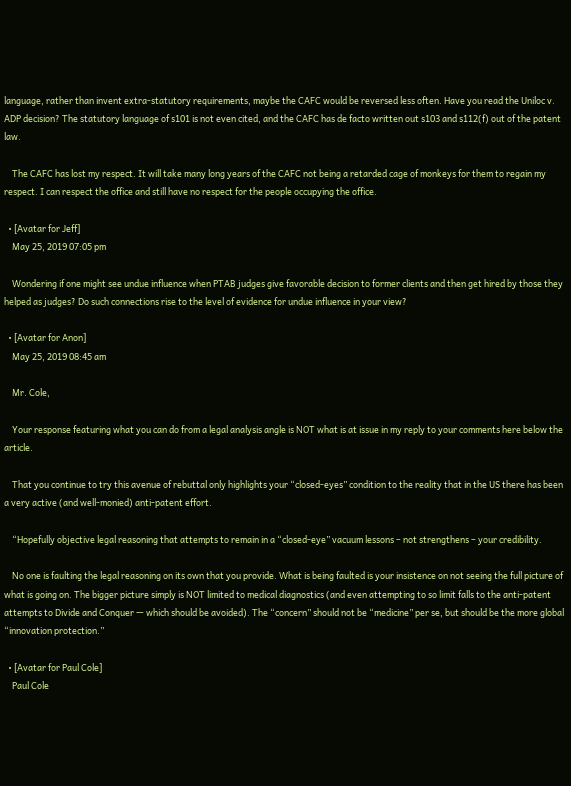language, rather than invent extra-statutory requirements, maybe the CAFC would be reversed less often. Have you read the Uniloc v. ADP decision? The statutory language of s101 is not even cited, and the CAFC has de facto written out s103 and s112(f) out of the patent law.

    The CAFC has lost my respect. It will take many long years of the CAFC not being a retarded cage of monkeys for them to regain my respect. I can respect the office and still have no respect for the people occupying the office.

  • [Avatar for Jeff]
    May 25, 2019 07:05 pm

    Wondering if one might see undue influence when PTAB judges give favorable decision to former clients and then get hired by those they helped as judges? Do such connections rise to the level of evidence for undue influence in your view?

  • [Avatar for Anon]
    May 25, 2019 08:45 am

    Mr. Cole,

    Your response featuring what you can do from a legal analysis angle is NOT what is at issue in my reply to your comments here below the article.

    That you continue to try this avenue of rebuttal only highlights your “closed-eyes” condition to the reality that in the US there has been a very active (and well-monied) anti-patent effort.

    “Hopefully objective legal reasoning that attempts to remain in a “closed-eye” vacuum lessons – not strengthens – your credibility.

    No one is faulting the legal reasoning on its own that you provide. What is being faulted is your insistence on not seeing the full picture of what is going on. The bigger picture simply is NOT limited to medical diagnostics (and even attempting to so limit falls to the anti-patent attempts to Divide and Conquer — which should be avoided). The “concern” should not be “medicine” per se, but should be the more global “innovation protection.”

  • [Avatar for Paul Cole]
    Paul Cole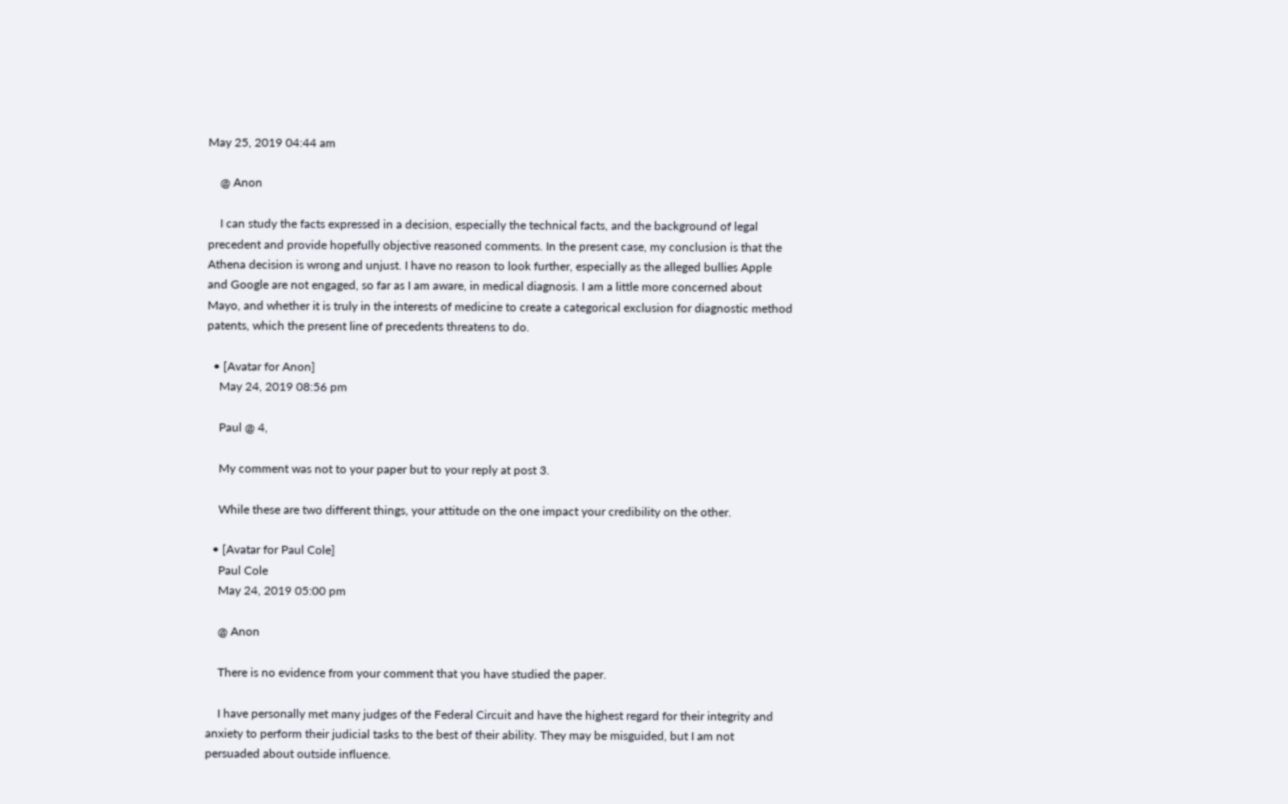May 25, 2019 04:44 am

    @ Anon

    I can study the facts expressed in a decision, especially the technical facts, and the background of legal precedent and provide hopefully objective reasoned comments. In the present case, my conclusion is that the Athena decision is wrong and unjust. I have no reason to look further, especially as the alleged bullies Apple and Google are not engaged, so far as I am aware, in medical diagnosis. I am a little more concerned about Mayo, and whether it is truly in the interests of medicine to create a categorical exclusion for diagnostic method patents, which the present line of precedents threatens to do.

  • [Avatar for Anon]
    May 24, 2019 08:56 pm

    Paul @ 4,

    My comment was not to your paper but to your reply at post 3.

    While these are two different things, your attitude on the one impact your credibility on the other.

  • [Avatar for Paul Cole]
    Paul Cole
    May 24, 2019 05:00 pm

    @ Anon

    There is no evidence from your comment that you have studied the paper.

    I have personally met many judges of the Federal Circuit and have the highest regard for their integrity and anxiety to perform their judicial tasks to the best of their ability. They may be misguided, but I am not persuaded about outside influence.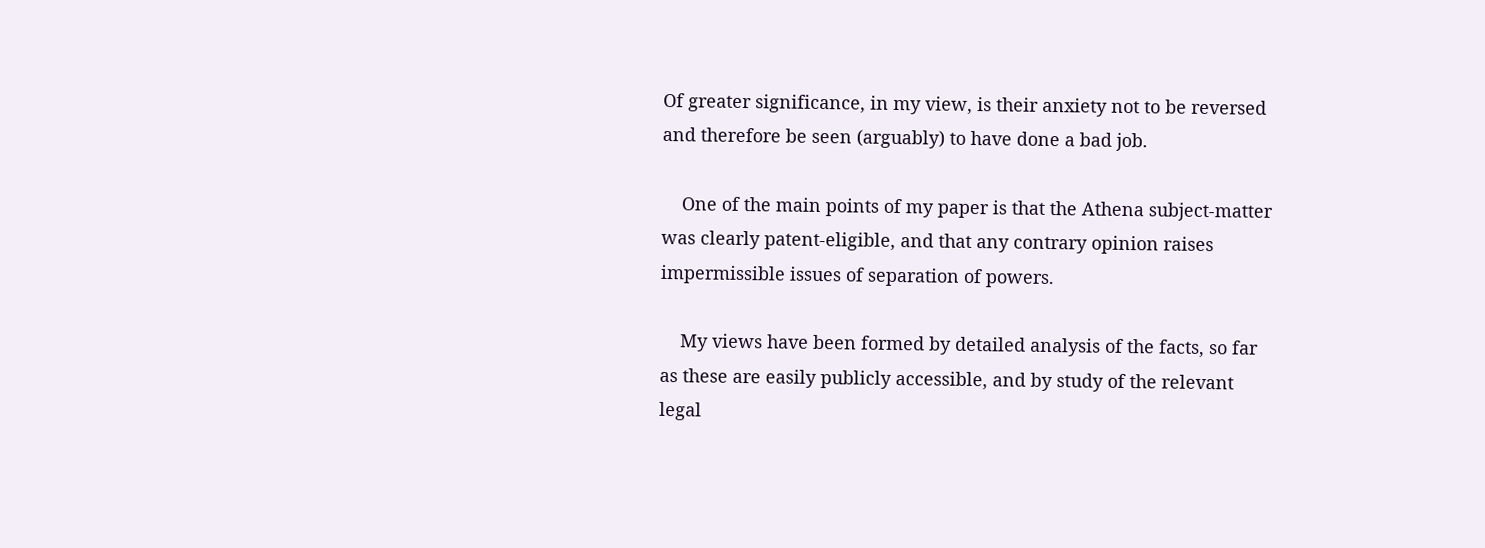Of greater significance, in my view, is their anxiety not to be reversed and therefore be seen (arguably) to have done a bad job.

    One of the main points of my paper is that the Athena subject-matter was clearly patent-eligible, and that any contrary opinion raises impermissible issues of separation of powers.

    My views have been formed by detailed analysis of the facts, so far as these are easily publicly accessible, and by study of the relevant legal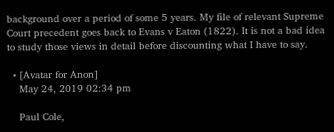background over a period of some 5 years. My file of relevant Supreme Court precedent goes back to Evans v Eaton (1822). It is not a bad idea to study those views in detail before discounting what I have to say.

  • [Avatar for Anon]
    May 24, 2019 02:34 pm

    Paul Cole,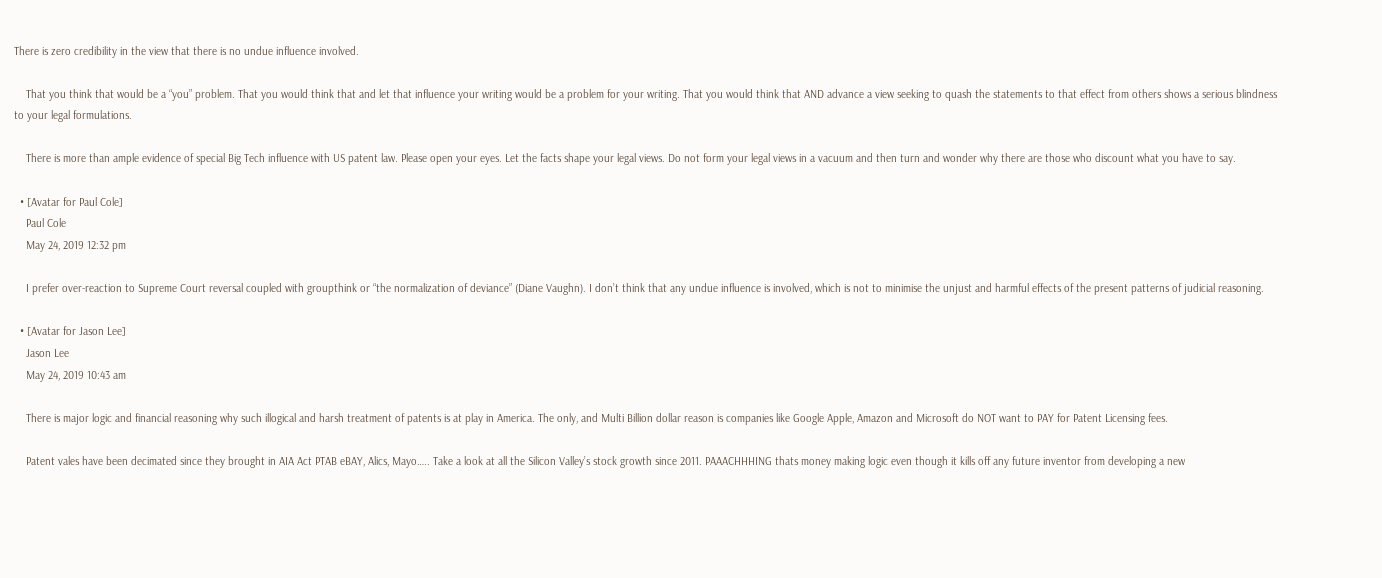There is zero credibility in the view that there is no undue influence involved.

    That you think that would be a “you” problem. That you would think that and let that influence your writing would be a problem for your writing. That you would think that AND advance a view seeking to quash the statements to that effect from others shows a serious blindness to your legal formulations.

    There is more than ample evidence of special Big Tech influence with US patent law. Please open your eyes. Let the facts shape your legal views. Do not form your legal views in a vacuum and then turn and wonder why there are those who discount what you have to say.

  • [Avatar for Paul Cole]
    Paul Cole
    May 24, 2019 12:32 pm

    I prefer over-reaction to Supreme Court reversal coupled with groupthink or “the normalization of deviance” (Diane Vaughn). I don’t think that any undue influence is involved, which is not to minimise the unjust and harmful effects of the present patterns of judicial reasoning.

  • [Avatar for Jason Lee]
    Jason Lee
    May 24, 2019 10:43 am

    There is major logic and financial reasoning why such illogical and harsh treatment of patents is at play in America. The only, and Multi Billion dollar reason is companies like Google Apple, Amazon and Microsoft do NOT want to PAY for Patent Licensing fees.

    Patent vales have been decimated since they brought in AIA Act PTAB eBAY, Alics, Mayo….. Take a look at all the Silicon Valley’s stock growth since 2011. PAAACHHHING thats money making logic even though it kills off any future inventor from developing a new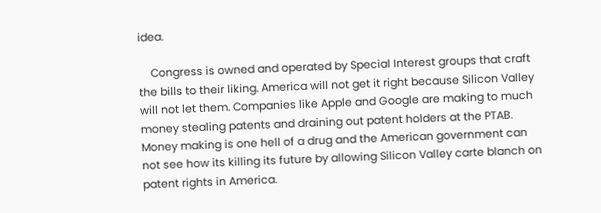idea.

    Congress is owned and operated by Special Interest groups that craft the bills to their liking. America will not get it right because Silicon Valley will not let them. Companies like Apple and Google are making to much money stealing patents and draining out patent holders at the PTAB. Money making is one hell of a drug and the American government can not see how its killing its future by allowing Silicon Valley carte blanch on patent rights in America.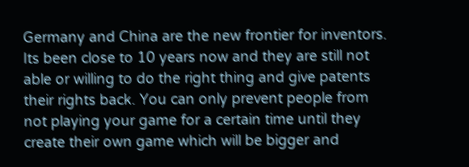Germany and China are the new frontier for inventors. Its been close to 10 years now and they are still not able or willing to do the right thing and give patents their rights back. You can only prevent people from not playing your game for a certain time until they create their own game which will be bigger and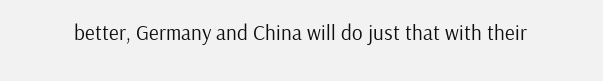better, Germany and China will do just that with their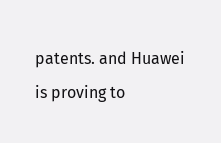patents. and Huawei is proving to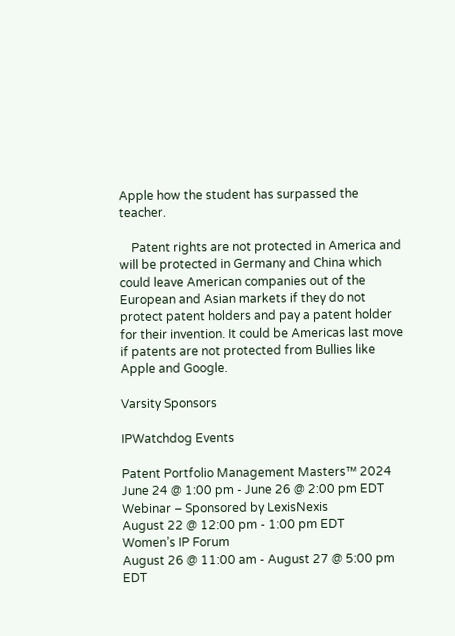Apple how the student has surpassed the teacher.

    Patent rights are not protected in America and will be protected in Germany and China which could leave American companies out of the European and Asian markets if they do not protect patent holders and pay a patent holder for their invention. It could be Americas last move if patents are not protected from Bullies like Apple and Google.

Varsity Sponsors

IPWatchdog Events

Patent Portfolio Management Masters™ 2024
June 24 @ 1:00 pm - June 26 @ 2:00 pm EDT
Webinar – Sponsored by LexisNexis
August 22 @ 12:00 pm - 1:00 pm EDT
Women’s IP Forum
August 26 @ 11:00 am - August 27 @ 5:00 pm EDT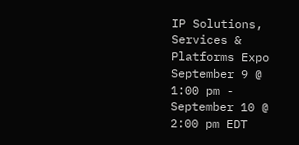IP Solutions, Services & Platforms Expo
September 9 @ 1:00 pm - September 10 @ 2:00 pm EDT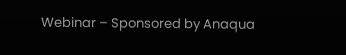Webinar – Sponsored by Anaqua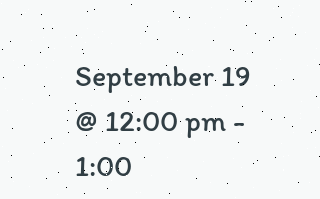September 19 @ 12:00 pm - 1:00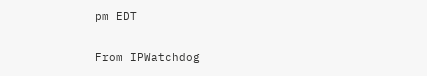pm EDT

From IPWatchdog